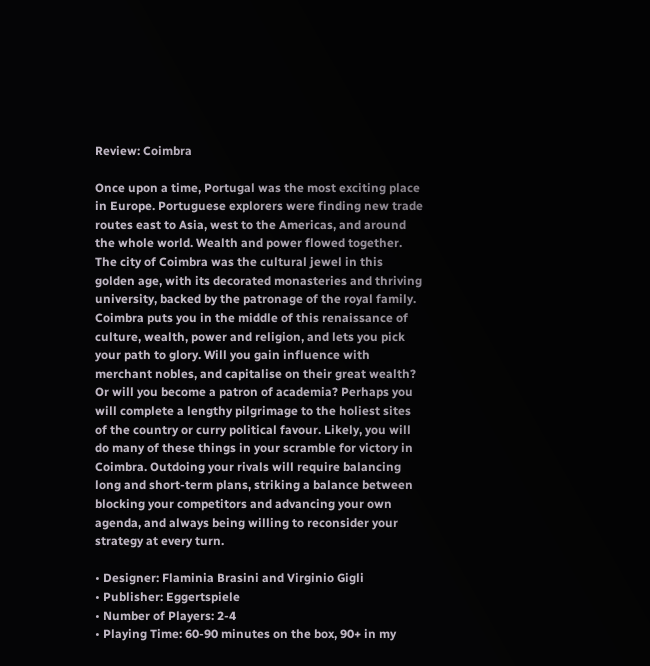Review: Coimbra

Once upon a time, Portugal was the most exciting place in Europe. Portuguese explorers were finding new trade routes east to Asia, west to the Americas, and around the whole world. Wealth and power flowed together. The city of Coimbra was the cultural jewel in this golden age, with its decorated monasteries and thriving university, backed by the patronage of the royal family. Coimbra puts you in the middle of this renaissance of culture, wealth, power and religion, and lets you pick your path to glory. Will you gain influence with merchant nobles, and capitalise on their great wealth? Or will you become a patron of academia? Perhaps you will complete a lengthy pilgrimage to the holiest sites of the country or curry political favour. Likely, you will do many of these things in your scramble for victory in Coimbra. Outdoing your rivals will require balancing long and short-term plans, striking a balance between blocking your competitors and advancing your own agenda, and always being willing to reconsider your strategy at every turn.

• Designer: Flaminia Brasini and Virginio Gigli
• Publisher: Eggertspiele
• Number of Players: 2-4
• Playing Time: 60-90 minutes on the box, 90+ in my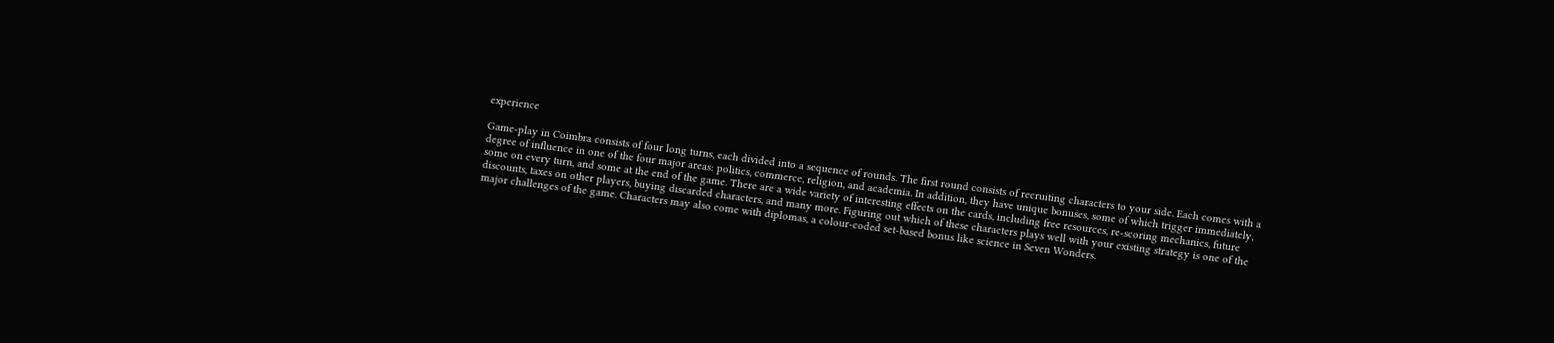experience

Game-play in Coimbra consists of four long turns, each divided into a sequence of rounds. The first round consists of recruiting characters to your side. Each comes with a degree of influence in one of the four major areas: politics, commerce, religion, and academia. In addition, they have unique bonuses, some of which trigger immediately, some on every turn, and some at the end of the game. There are a wide variety of interesting effects on the cards, including free resources, re-scoring mechanics, future discounts, taxes on other players, buying discarded characters, and many more. Figuring out which of these characters plays well with your existing strategy is one of the major challenges of the game. Characters may also come with diplomas, a colour-coded set-based bonus like science in Seven Wonders.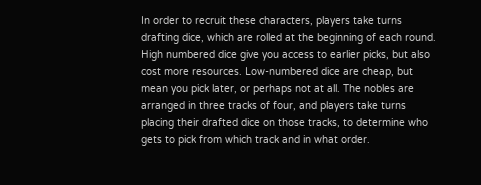In order to recruit these characters, players take turns drafting dice, which are rolled at the beginning of each round. High numbered dice give you access to earlier picks, but also cost more resources. Low-numbered dice are cheap, but mean you pick later, or perhaps not at all. The nobles are arranged in three tracks of four, and players take turns placing their drafted dice on those tracks, to determine who gets to pick from which track and in what order.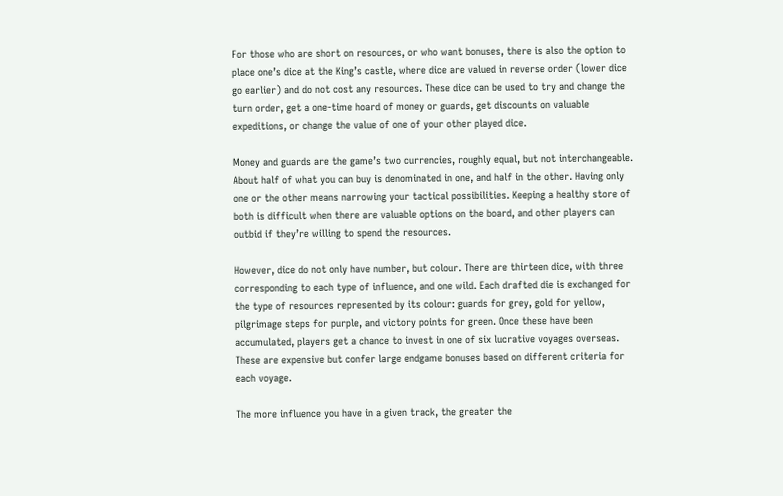For those who are short on resources, or who want bonuses, there is also the option to place one’s dice at the King’s castle, where dice are valued in reverse order (lower dice go earlier) and do not cost any resources. These dice can be used to try and change the turn order, get a one-time hoard of money or guards, get discounts on valuable expeditions, or change the value of one of your other played dice.

Money and guards are the game’s two currencies, roughly equal, but not interchangeable. About half of what you can buy is denominated in one, and half in the other. Having only one or the other means narrowing your tactical possibilities. Keeping a healthy store of both is difficult when there are valuable options on the board, and other players can outbid if they’re willing to spend the resources.

However, dice do not only have number, but colour. There are thirteen dice, with three corresponding to each type of influence, and one wild. Each drafted die is exchanged for the type of resources represented by its colour: guards for grey, gold for yellow, pilgrimage steps for purple, and victory points for green. Once these have been accumulated, players get a chance to invest in one of six lucrative voyages overseas. These are expensive but confer large endgame bonuses based on different criteria for each voyage.

The more influence you have in a given track, the greater the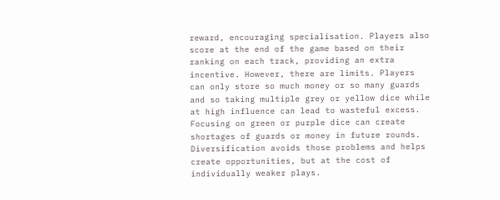reward, encouraging specialisation. Players also score at the end of the game based on their ranking on each track, providing an extra incentive. However, there are limits. Players can only store so much money or so many guards and so taking multiple grey or yellow dice while at high influence can lead to wasteful excess. Focusing on green or purple dice can create shortages of guards or money in future rounds. Diversification avoids those problems and helps create opportunities, but at the cost of individually weaker plays.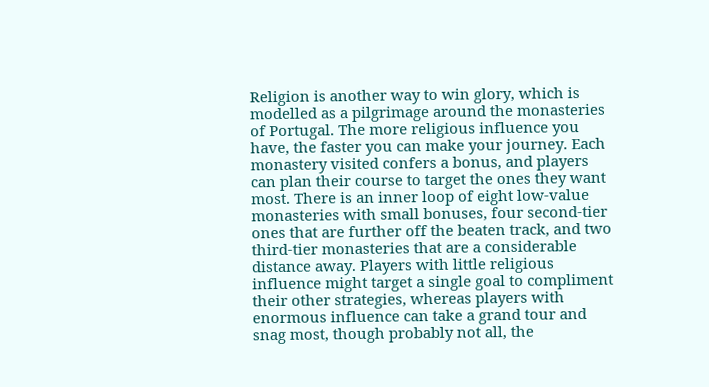Religion is another way to win glory, which is modelled as a pilgrimage around the monasteries of Portugal. The more religious influence you have, the faster you can make your journey. Each monastery visited confers a bonus, and players can plan their course to target the ones they want most. There is an inner loop of eight low-value monasteries with small bonuses, four second-tier ones that are further off the beaten track, and two third-tier monasteries that are a considerable distance away. Players with little religious influence might target a single goal to compliment their other strategies, whereas players with enormous influence can take a grand tour and snag most, though probably not all, the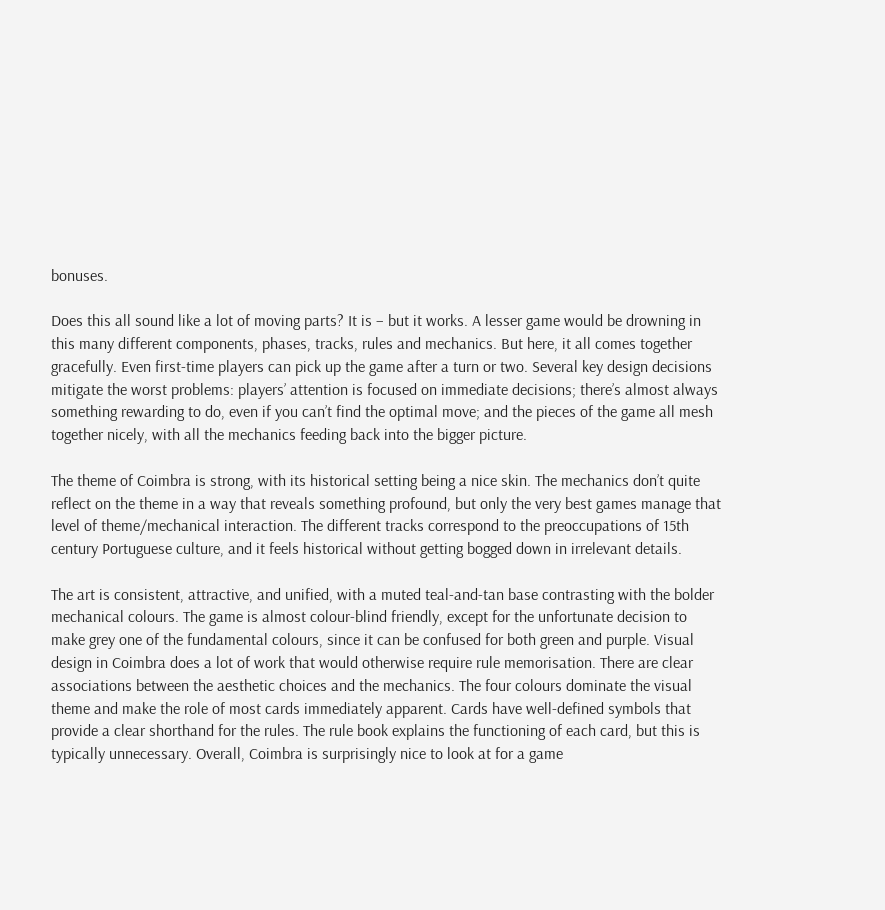bonuses.

Does this all sound like a lot of moving parts? It is – but it works. A lesser game would be drowning in this many different components, phases, tracks, rules and mechanics. But here, it all comes together gracefully. Even first-time players can pick up the game after a turn or two. Several key design decisions mitigate the worst problems: players’ attention is focused on immediate decisions; there’s almost always something rewarding to do, even if you can’t find the optimal move; and the pieces of the game all mesh together nicely, with all the mechanics feeding back into the bigger picture.

The theme of Coimbra is strong, with its historical setting being a nice skin. The mechanics don’t quite reflect on the theme in a way that reveals something profound, but only the very best games manage that level of theme/mechanical interaction. The different tracks correspond to the preoccupations of 15th century Portuguese culture, and it feels historical without getting bogged down in irrelevant details.

The art is consistent, attractive, and unified, with a muted teal-and-tan base contrasting with the bolder mechanical colours. The game is almost colour-blind friendly, except for the unfortunate decision to make grey one of the fundamental colours, since it can be confused for both green and purple. Visual design in Coimbra does a lot of work that would otherwise require rule memorisation. There are clear associations between the aesthetic choices and the mechanics. The four colours dominate the visual theme and make the role of most cards immediately apparent. Cards have well-defined symbols that provide a clear shorthand for the rules. The rule book explains the functioning of each card, but this is typically unnecessary. Overall, Coimbra is surprisingly nice to look at for a game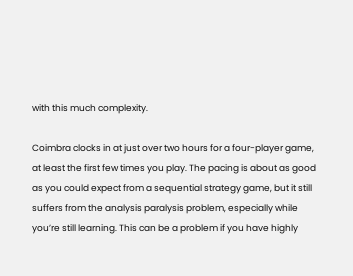with this much complexity.

Coimbra clocks in at just over two hours for a four-player game, at least the first few times you play. The pacing is about as good as you could expect from a sequential strategy game, but it still suffers from the analysis paralysis problem, especially while you’re still learning. This can be a problem if you have highly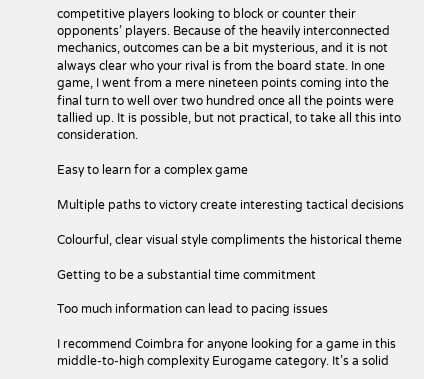competitive players looking to block or counter their opponents’ players. Because of the heavily interconnected mechanics, outcomes can be a bit mysterious, and it is not always clear who your rival is from the board state. In one game, I went from a mere nineteen points coming into the final turn to well over two hundred once all the points were tallied up. It is possible, but not practical, to take all this into consideration.

Easy to learn for a complex game

Multiple paths to victory create interesting tactical decisions

Colourful, clear visual style compliments the historical theme

Getting to be a substantial time commitment

Too much information can lead to pacing issues

I recommend Coimbra for anyone looking for a game in this middle-to-high complexity Eurogame category. It’s a solid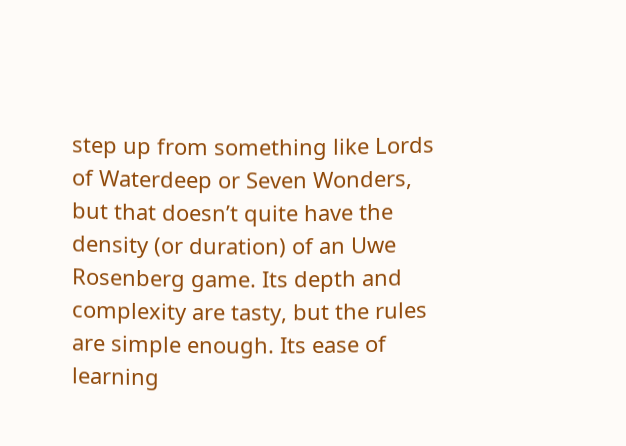step up from something like Lords of Waterdeep or Seven Wonders, but that doesn’t quite have the density (or duration) of an Uwe Rosenberg game. Its depth and complexity are tasty, but the rules are simple enough. Its ease of learning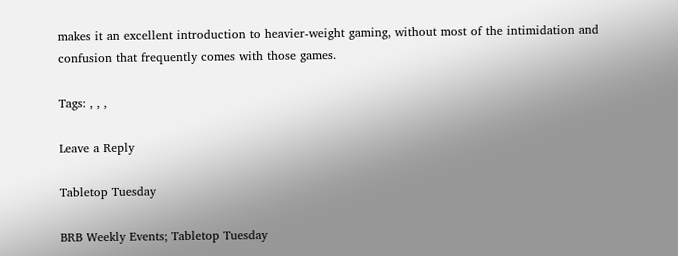makes it an excellent introduction to heavier-weight gaming, without most of the intimidation and confusion that frequently comes with those games.

Tags: , , ,

Leave a Reply

Tabletop Tuesday

BRB Weekly Events; Tabletop Tuesday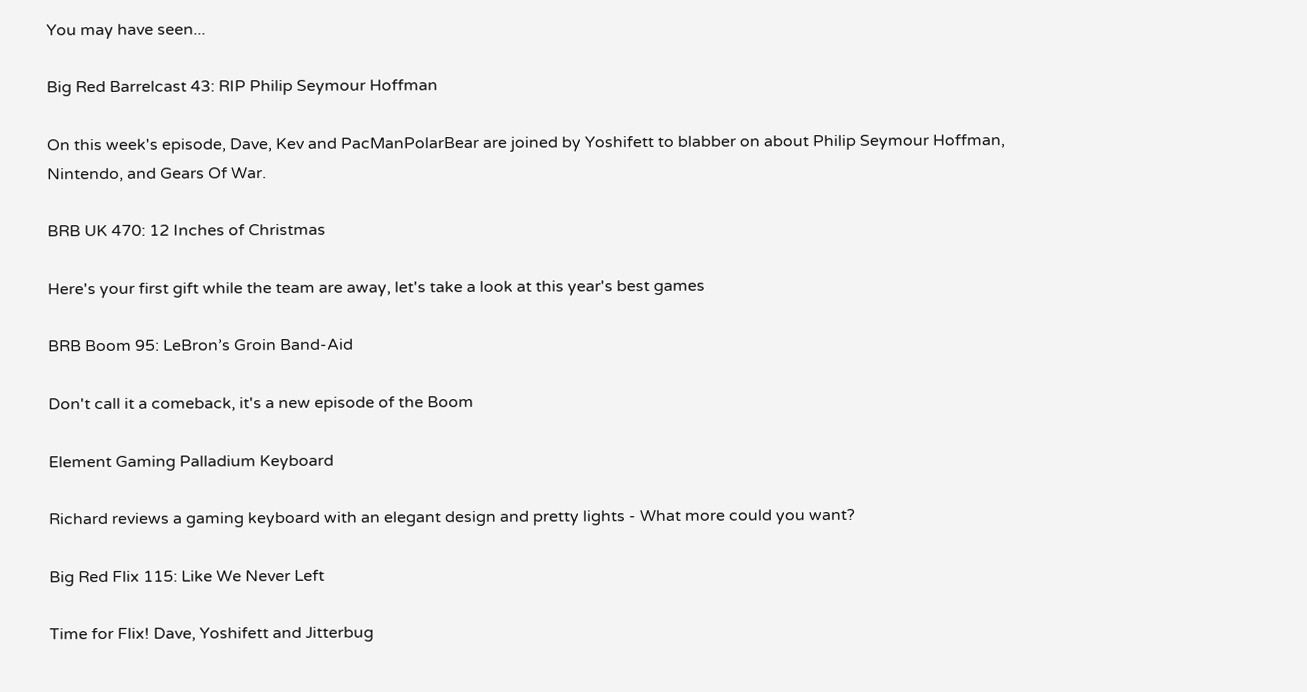You may have seen...

Big Red Barrelcast 43: RIP Philip Seymour Hoffman

On this week's episode, Dave, Kev and PacManPolarBear are joined by Yoshifett to blabber on about Philip Seymour Hoffman, Nintendo, and Gears Of War.

BRB UK 470: 12 Inches of Christmas

Here's your first gift while the team are away, let's take a look at this year's best games

BRB Boom 95: LeBron’s Groin Band-Aid

Don't call it a comeback, it's a new episode of the Boom

Element Gaming Palladium Keyboard

Richard reviews a gaming keyboard with an elegant design and pretty lights - What more could you want?

Big Red Flix 115: Like We Never Left

Time for Flix! Dave, Yoshifett and Jitterbug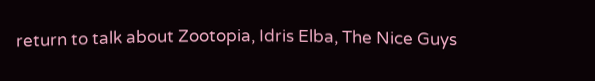return to talk about Zootopia, Idris Elba, The Nice Guys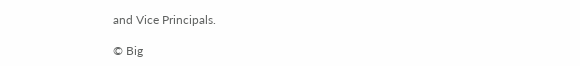and Vice Principals.

© Big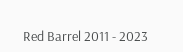Red Barrel 2011 - 2023